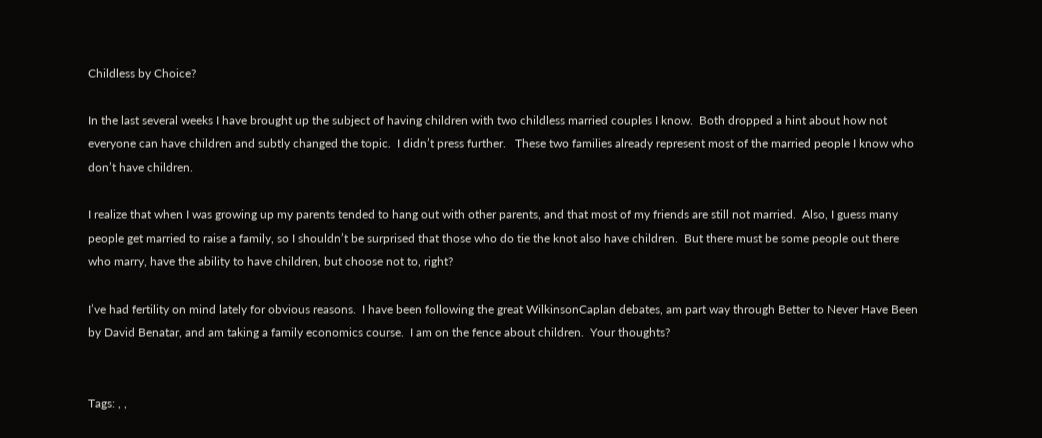Childless by Choice?

In the last several weeks I have brought up the subject of having children with two childless married couples I know.  Both dropped a hint about how not everyone can have children and subtly changed the topic.  I didn’t press further.   These two families already represent most of the married people I know who don’t have children.

I realize that when I was growing up my parents tended to hang out with other parents, and that most of my friends are still not married.  Also, I guess many people get married to raise a family, so I shouldn’t be surprised that those who do tie the knot also have children.  But there must be some people out there who marry, have the ability to have children, but choose not to, right?

I’ve had fertility on mind lately for obvious reasons.  I have been following the great WilkinsonCaplan debates, am part way through Better to Never Have Been by David Benatar, and am taking a family economics course.  I am on the fence about children.  Your thoughts?


Tags: , ,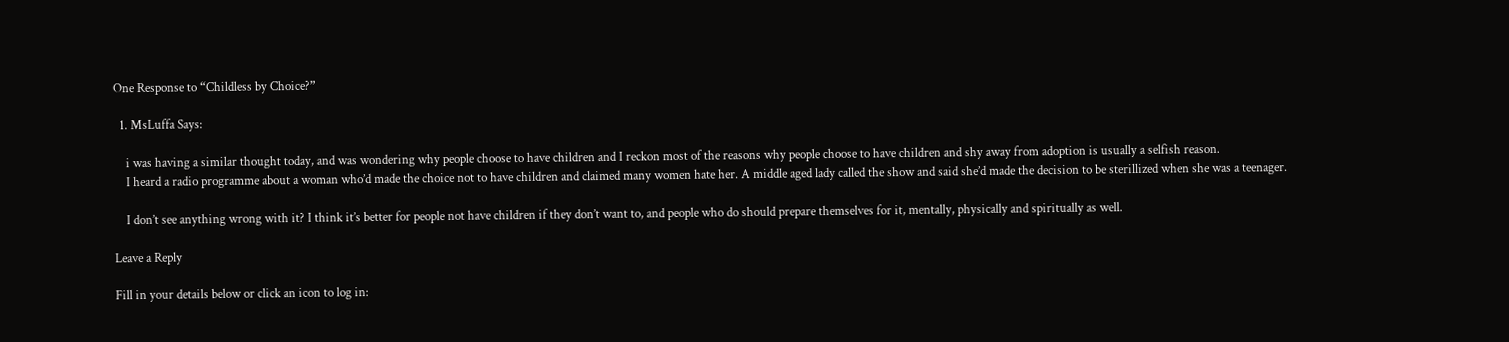One Response to “Childless by Choice?”

  1. MsLuffa Says:

    i was having a similar thought today, and was wondering why people choose to have children and I reckon most of the reasons why people choose to have children and shy away from adoption is usually a selfish reason.
    I heard a radio programme about a woman who’d made the choice not to have children and claimed many women hate her. A middle aged lady called the show and said she’d made the decision to be sterillized when she was a teenager.

    I don’t see anything wrong with it? I think it’s better for people not have children if they don’t want to, and people who do should prepare themselves for it, mentally, physically and spiritually as well.

Leave a Reply

Fill in your details below or click an icon to log in: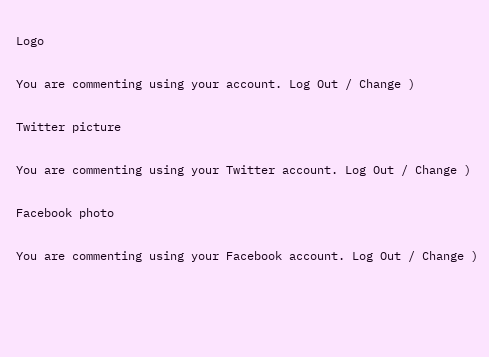Logo

You are commenting using your account. Log Out / Change )

Twitter picture

You are commenting using your Twitter account. Log Out / Change )

Facebook photo

You are commenting using your Facebook account. Log Out / Change )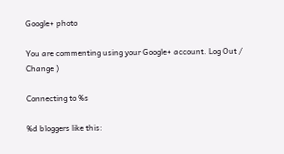Google+ photo

You are commenting using your Google+ account. Log Out / Change )

Connecting to %s

%d bloggers like this: